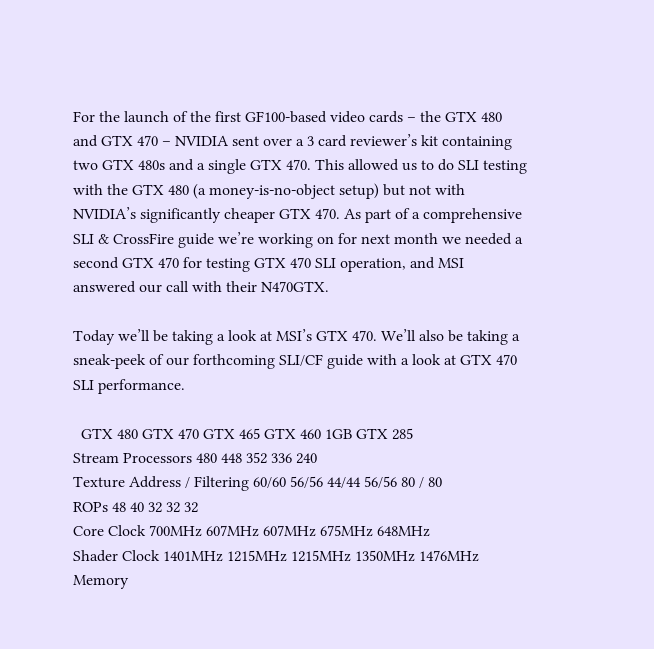For the launch of the first GF100-based video cards – the GTX 480 and GTX 470 – NVIDIA sent over a 3 card reviewer’s kit containing two GTX 480s and a single GTX 470. This allowed us to do SLI testing with the GTX 480 (a money-is-no-object setup) but not with NVIDIA’s significantly cheaper GTX 470. As part of a comprehensive SLI & CrossFire guide we’re working on for next month we needed a second GTX 470 for testing GTX 470 SLI operation, and MSI answered our call with their N470GTX.

Today we’ll be taking a look at MSI’s GTX 470. We’ll also be taking a sneak-peek of our forthcoming SLI/CF guide with a look at GTX 470 SLI performance.

  GTX 480 GTX 470 GTX 465 GTX 460 1GB GTX 285
Stream Processors 480 448 352 336 240
Texture Address / Filtering 60/60 56/56 44/44 56/56 80 / 80
ROPs 48 40 32 32 32
Core Clock 700MHz 607MHz 607MHz 675MHz 648MHz
Shader Clock 1401MHz 1215MHz 1215MHz 1350MHz 1476MHz
Memory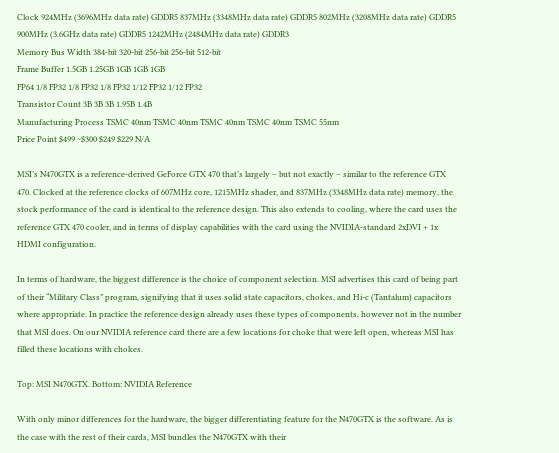Clock 924MHz (3696MHz data rate) GDDR5 837MHz (3348MHz data rate) GDDR5 802MHz (3208MHz data rate) GDDR5 900MHz (3.6GHz data rate) GDDR5 1242MHz (2484MHz data rate) GDDR3
Memory Bus Width 384-bit 320-bit 256-bit 256-bit 512-bit
Frame Buffer 1.5GB 1.25GB 1GB 1GB 1GB
FP64 1/8 FP32 1/8 FP32 1/8 FP32 1/12 FP32 1/12 FP32
Transistor Count 3B 3B 3B 1.95B 1.4B
Manufacturing Process TSMC 40nm TSMC 40nm TSMC 40nm TSMC 40nm TSMC 55nm
Price Point $499 ~$300 $249 $229 N/A

MSI’s N470GTX is a reference-derived GeForce GTX 470 that’s largely – but not exactly – similar to the reference GTX 470. Clocked at the reference clocks of 607MHz core, 1215MHz shader, and 837MHz (3348MHz data rate) memory, the stock performance of the card is identical to the reference design. This also extends to cooling, where the card uses the reference GTX 470 cooler, and in terms of display capabilities with the card using the NVIDIA-standard 2xDVI + 1x HDMI configuration.

In terms of hardware, the biggest difference is the choice of component selection. MSI advertises this card of being part of their “Military Class” program, signifying that it uses solid state capacitors, chokes, and Hi-c (Tantalum) capacitors where appropriate. In practice the reference design already uses these types of components, however not in the number that MSI does. On our NVIDIA reference card there are a few locations for choke that were left open, whereas MSI has filled these locations with chokes.

Top: MSI N470GTX. Bottom: NVIDIA Reference

With only minor differences for the hardware, the bigger differentiating feature for the N470GTX is the software. As is the case with the rest of their cards, MSI bundles the N470GTX with their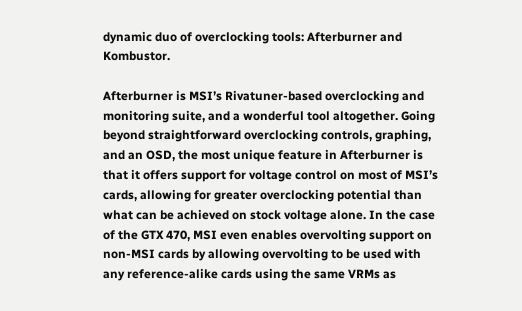dynamic duo of overclocking tools: Afterburner and Kombustor.

Afterburner is MSI’s Rivatuner-based overclocking and monitoring suite, and a wonderful tool altogether. Going beyond straightforward overclocking controls, graphing, and an OSD, the most unique feature in Afterburner is that it offers support for voltage control on most of MSI’s cards, allowing for greater overclocking potential than what can be achieved on stock voltage alone. In the case of the GTX 470, MSI even enables overvolting support on non-MSI cards by allowing overvolting to be used with any reference-alike cards using the same VRMs as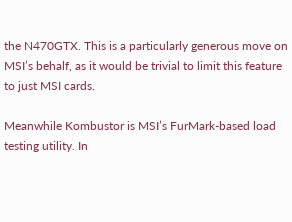the N470GTX. This is a particularly generous move on MSI’s behalf, as it would be trivial to limit this feature to just MSI cards.

Meanwhile Kombustor is MSI’s FurMark-based load testing utility. In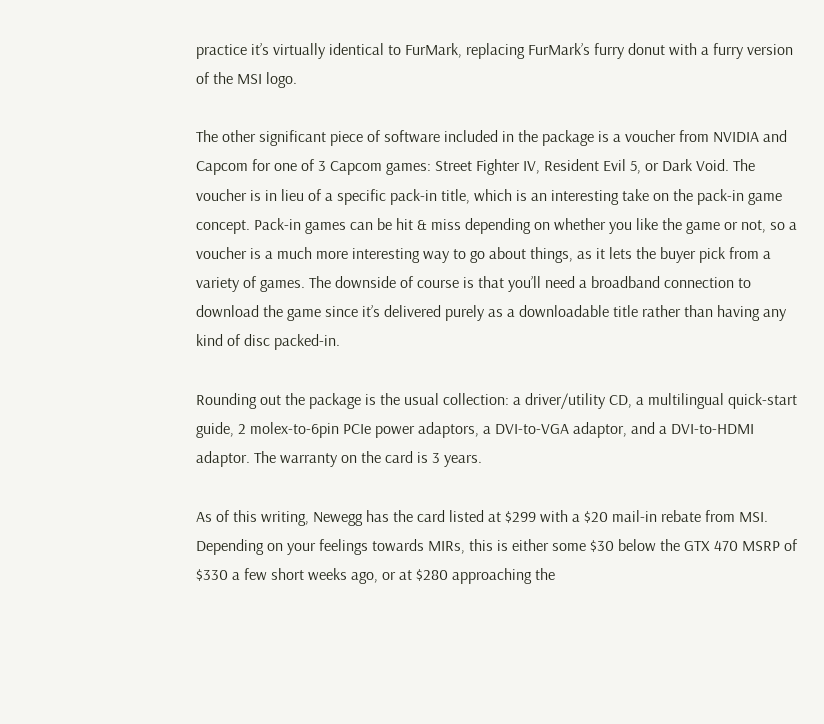practice it’s virtually identical to FurMark, replacing FurMark’s furry donut with a furry version of the MSI logo.

The other significant piece of software included in the package is a voucher from NVIDIA and Capcom for one of 3 Capcom games: Street Fighter IV, Resident Evil 5, or Dark Void. The voucher is in lieu of a specific pack-in title, which is an interesting take on the pack-in game concept. Pack-in games can be hit & miss depending on whether you like the game or not, so a voucher is a much more interesting way to go about things, as it lets the buyer pick from a variety of games. The downside of course is that you’ll need a broadband connection to download the game since it’s delivered purely as a downloadable title rather than having any kind of disc packed-in.

Rounding out the package is the usual collection: a driver/utility CD, a multilingual quick-start guide, 2 molex-to-6pin PCIe power adaptors, a DVI-to-VGA adaptor, and a DVI-to-HDMI adaptor. The warranty on the card is 3 years.

As of this writing, Newegg has the card listed at $299 with a $20 mail-in rebate from MSI. Depending on your feelings towards MIRs, this is either some $30 below the GTX 470 MSRP of $330 a few short weeks ago, or at $280 approaching the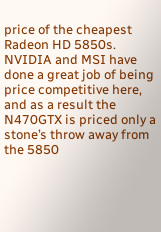price of the cheapest Radeon HD 5850s. NVIDIA and MSI have done a great job of being price competitive here, and as a result the N470GTX is priced only a stone’s throw away from the 5850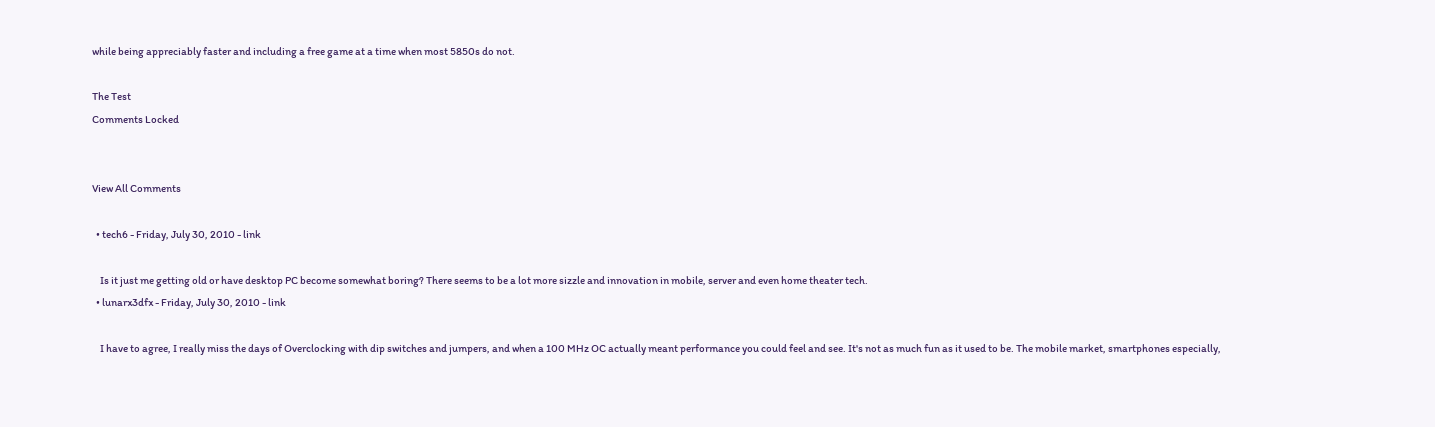while being appreciably faster and including a free game at a time when most 5850s do not.

The Test
Comments Locked


View All Comments

  • tech6 - Friday, July 30, 2010 - link

    Is it just me getting old or have desktop PC become somewhat boring? There seems to be a lot more sizzle and innovation in mobile, server and even home theater tech.
  • lunarx3dfx - Friday, July 30, 2010 - link

    I have to agree, I really miss the days of Overclocking with dip switches and jumpers, and when a 100 MHz OC actually meant performance you could feel and see. It's not as much fun as it used to be. The mobile market, smartphones especially,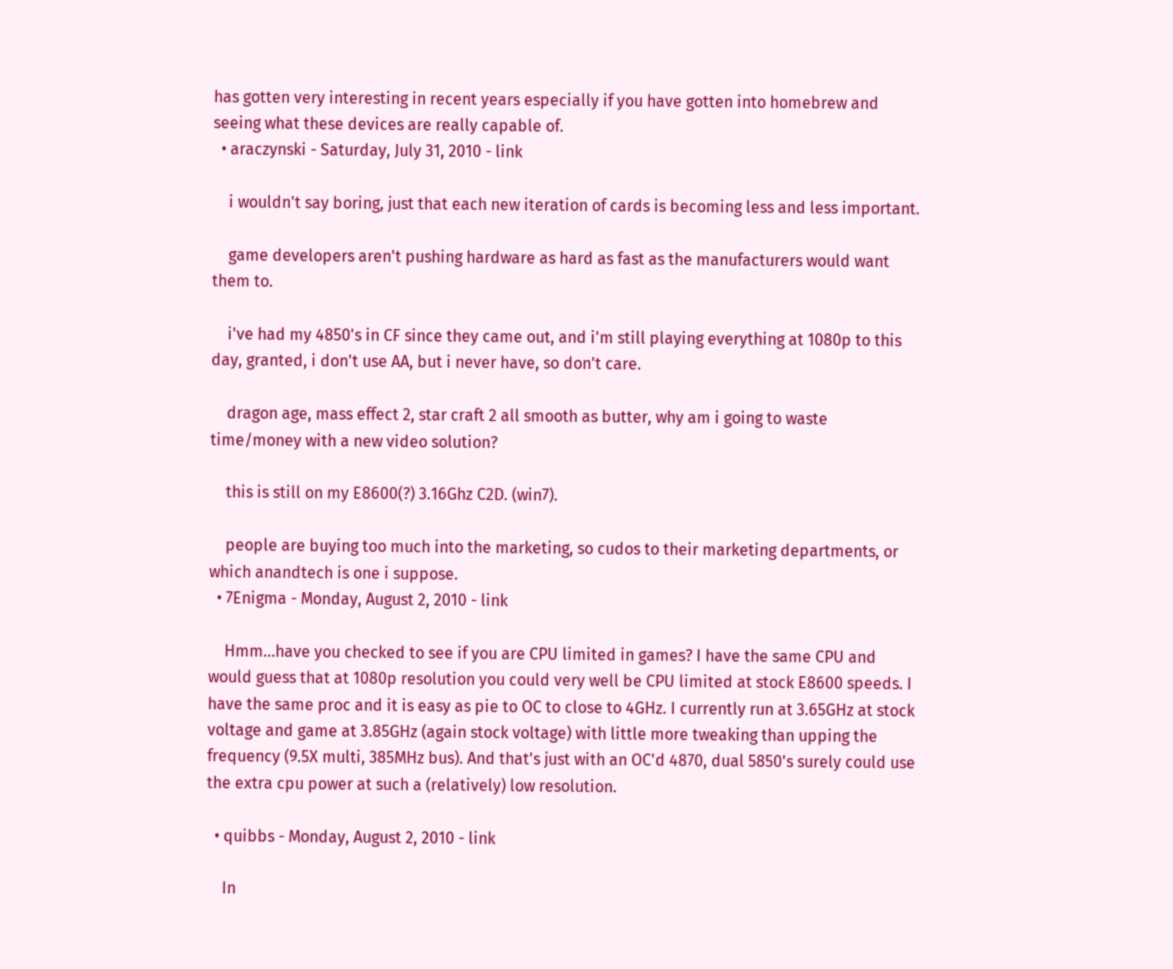has gotten very interesting in recent years especially if you have gotten into homebrew and seeing what these devices are really capable of.
  • araczynski - Saturday, July 31, 2010 - link

    i wouldn't say boring, just that each new iteration of cards is becoming less and less important.

    game developers aren't pushing hardware as hard as fast as the manufacturers would want them to.

    i've had my 4850's in CF since they came out, and i'm still playing everything at 1080p to this day, granted, i don't use AA, but i never have, so don't care.

    dragon age, mass effect 2, star craft 2 all smooth as butter, why am i going to waste time/money with a new video solution?

    this is still on my E8600(?) 3.16Ghz C2D. (win7).

    people are buying too much into the marketing, so cudos to their marketing departments, or which anandtech is one i suppose.
  • 7Enigma - Monday, August 2, 2010 - link

    Hmm...have you checked to see if you are CPU limited in games? I have the same CPU and would guess that at 1080p resolution you could very well be CPU limited at stock E8600 speeds. I have the same proc and it is easy as pie to OC to close to 4GHz. I currently run at 3.65GHz at stock voltage and game at 3.85GHz (again stock voltage) with little more tweaking than upping the frequency (9.5X multi, 385MHz bus). And that's just with an OC'd 4870, dual 5850's surely could use the extra cpu power at such a (relatively) low resolution.

  • quibbs - Monday, August 2, 2010 - link

    In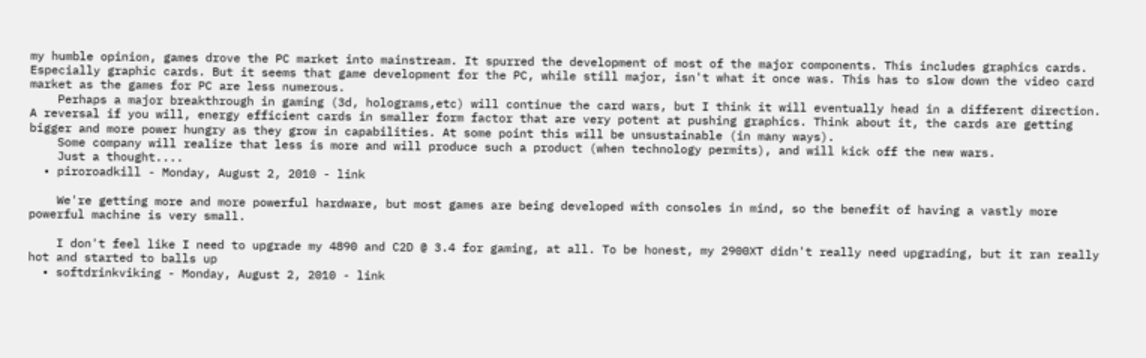my humble opinion, games drove the PC market into mainstream. It spurred the development of most of the major components. This includes graphics cards. Especially graphic cards. But it seems that game development for the PC, while still major, isn't what it once was. This has to slow down the video card market as the games for PC are less numerous.
    Perhaps a major breakthrough in gaming (3d, holograms,etc) will continue the card wars, but I think it will eventually head in a different direction. A reversal if you will, energy efficient cards in smaller form factor that are very potent at pushing graphics. Think about it, the cards are getting bigger and more power hungry as they grow in capabilities. At some point this will be unsustainable (in many ways).
    Some company will realize that less is more and will produce such a product (when technology permits), and will kick off the new wars.
    Just a thought....
  • piroroadkill - Monday, August 2, 2010 - link

    We're getting more and more powerful hardware, but most games are being developed with consoles in mind, so the benefit of having a vastly more powerful machine is very small.

    I don't feel like I need to upgrade my 4890 and C2D @ 3.4 for gaming, at all. To be honest, my 2900XT didn't really need upgrading, but it ran really hot and started to balls up
  • softdrinkviking - Monday, August 2, 2010 - link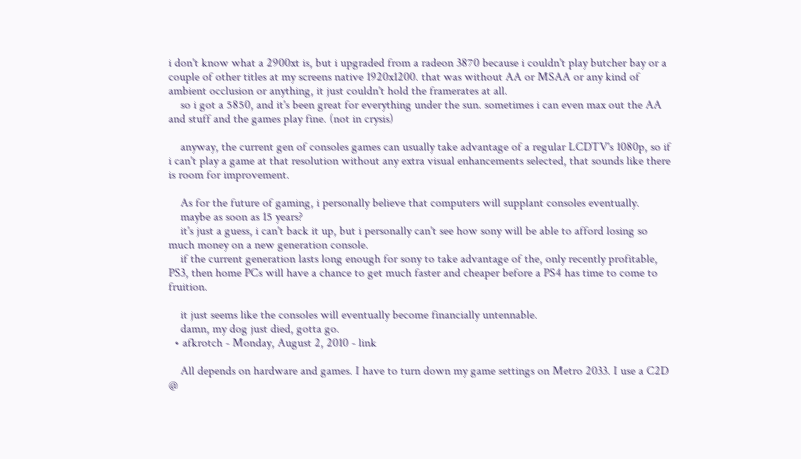i don't know what a 2900xt is, but i upgraded from a radeon 3870 because i couldn't play butcher bay or a couple of other titles at my screens native 1920x1200. that was without AA or MSAA or any kind of ambient occlusion or anything, it just couldn't hold the framerates at all.
    so i got a 5850, and it's been great for everything under the sun. sometimes i can even max out the AA and stuff and the games play fine. (not in crysis)

    anyway, the current gen of consoles games can usually take advantage of a regular LCDTV's 1080p, so if i can't play a game at that resolution without any extra visual enhancements selected, that sounds like there is room for improvement.

    As for the future of gaming, i personally believe that computers will supplant consoles eventually.
    maybe as soon as 15 years?
    it's just a guess, i can't back it up, but i personally can't see how sony will be able to afford losing so much money on a new generation console.
    if the current generation lasts long enough for sony to take advantage of the, only recently profitable, PS3, then home PCs will have a chance to get much faster and cheaper before a PS4 has time to come to fruition.

    it just seems like the consoles will eventually become financially untennable.
    damn, my dog just died, gotta go.
  • afkrotch - Monday, August 2, 2010 - link

    All depends on hardware and games. I have to turn down my game settings on Metro 2033. I use a C2D @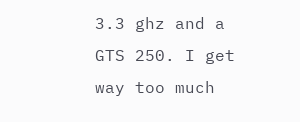3.3 ghz and a GTS 250. I get way too much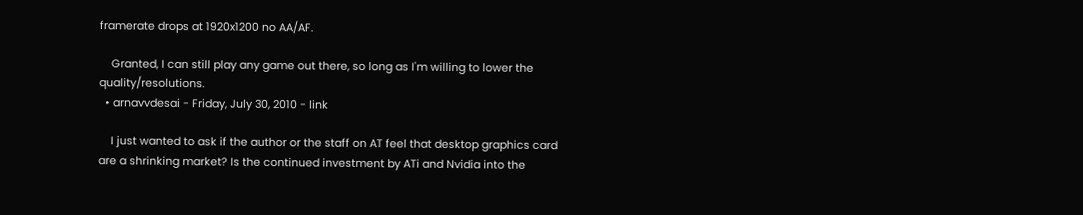framerate drops at 1920x1200 no AA/AF.

    Granted, I can still play any game out there, so long as I'm willing to lower the quality/resolutions.
  • arnavvdesai - Friday, July 30, 2010 - link

    I just wanted to ask if the author or the staff on AT feel that desktop graphics card are a shrinking market? Is the continued investment by ATi and Nvidia into the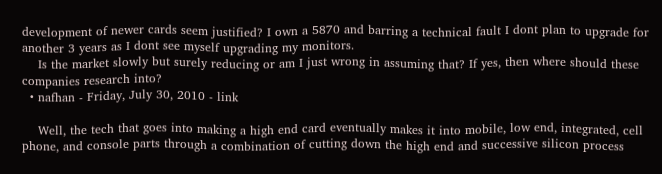development of newer cards seem justified? I own a 5870 and barring a technical fault I dont plan to upgrade for another 3 years as I dont see myself upgrading my monitors.
    Is the market slowly but surely reducing or am I just wrong in assuming that? If yes, then where should these companies research into?
  • nafhan - Friday, July 30, 2010 - link

    Well, the tech that goes into making a high end card eventually makes it into mobile, low end, integrated, cell phone, and console parts through a combination of cutting down the high end and successive silicon process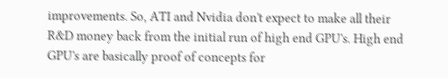improvements. So, ATI and Nvidia don't expect to make all their R&D money back from the initial run of high end GPU's. High end GPU's are basically proof of concepts for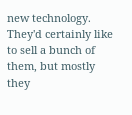new technology. They'd certainly like to sell a bunch of them, but mostly they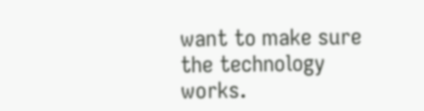want to make sure the technology works.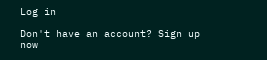Log in

Don't have an account? Sign up now